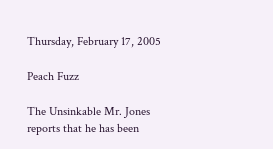Thursday, February 17, 2005

Peach Fuzz

The Unsinkable Mr. Jones reports that he has been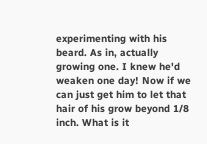experimenting with his beard. As in, actually growing one. I knew he'd weaken one day! Now if we can just get him to let that hair of his grow beyond 1/8 inch. What is it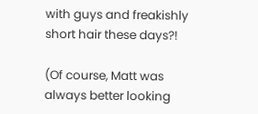with guys and freakishly short hair these days?!

(Of course, Matt was always better looking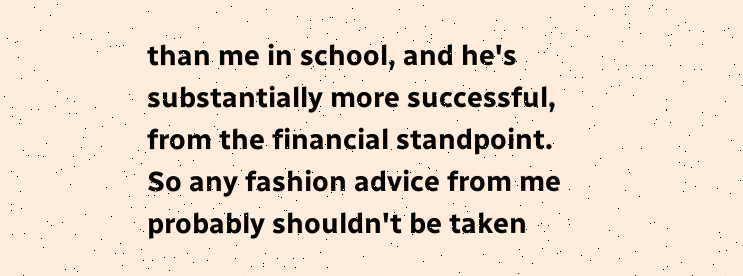than me in school, and he's substantially more successful, from the financial standpoint. So any fashion advice from me probably shouldn't be taken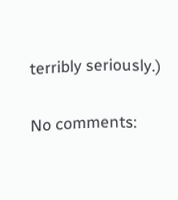terribly seriously.)

No comments: